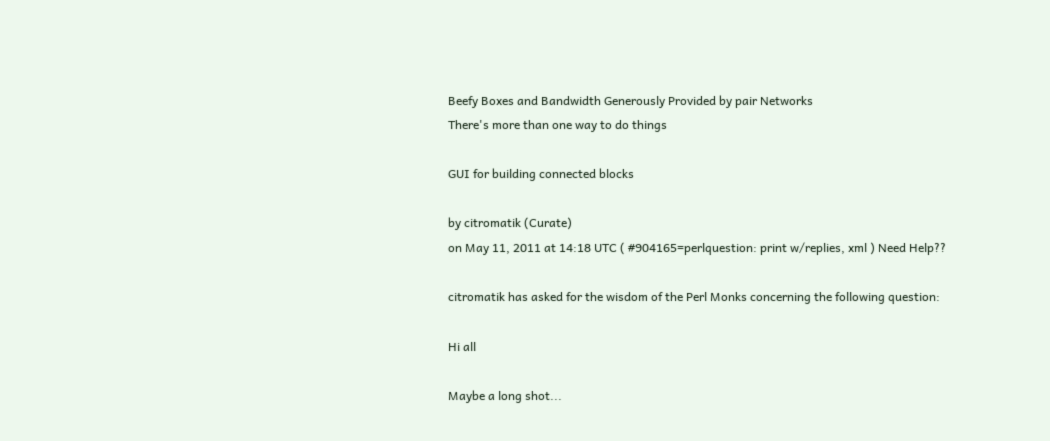Beefy Boxes and Bandwidth Generously Provided by pair Networks
There's more than one way to do things

GUI for building connected blocks

by citromatik (Curate)
on May 11, 2011 at 14:18 UTC ( #904165=perlquestion: print w/replies, xml ) Need Help??

citromatik has asked for the wisdom of the Perl Monks concerning the following question:

Hi all

Maybe a long shot...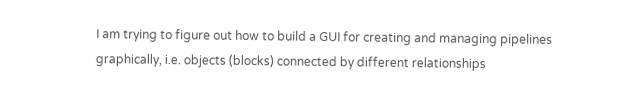I am trying to figure out how to build a GUI for creating and managing pipelines graphically, i.e. objects (blocks) connected by different relationships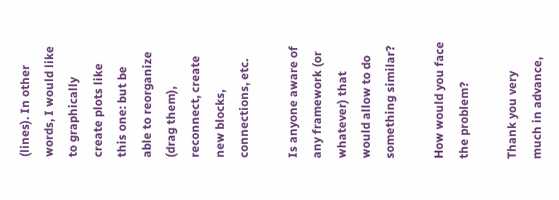(lines). In other words, I would like to graphically create plots like this one: but be able to reorganize (drag them), reconnect, create new blocks, connections, etc.

Is anyone aware of any framework (or whatever) that would allow to do something similar?

How would you face the problem?

Thank you very much in advance,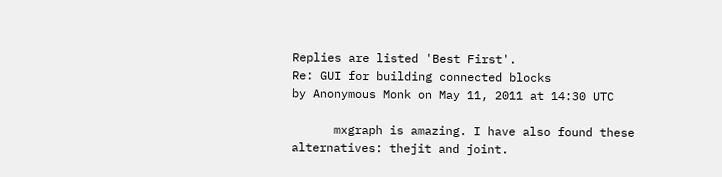Replies are listed 'Best First'.
Re: GUI for building connected blocks
by Anonymous Monk on May 11, 2011 at 14:30 UTC

      mxgraph is amazing. I have also found these alternatives: thejit and joint.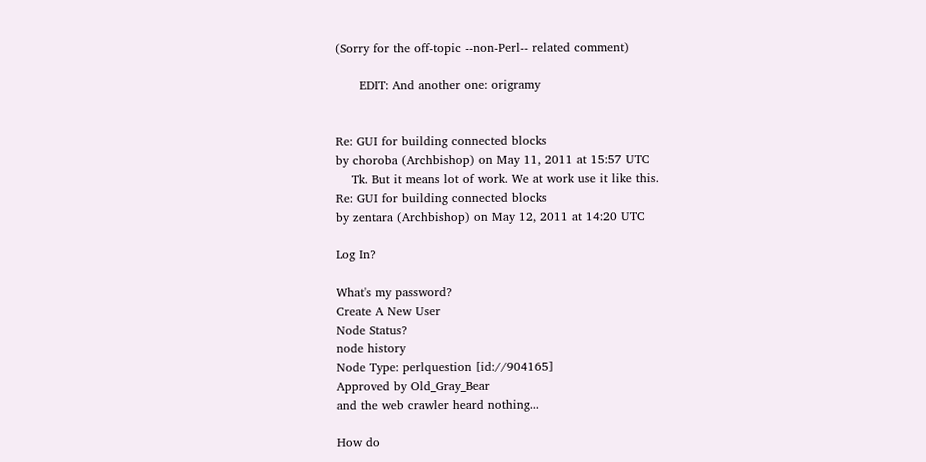(Sorry for the off-topic --non-Perl-- related comment)

      EDIT: And another one: origramy


Re: GUI for building connected blocks
by choroba (Archbishop) on May 11, 2011 at 15:57 UTC
    Tk. But it means lot of work. We at work use it like this.
Re: GUI for building connected blocks
by zentara (Archbishop) on May 12, 2011 at 14:20 UTC

Log In?

What's my password?
Create A New User
Node Status?
node history
Node Type: perlquestion [id://904165]
Approved by Old_Gray_Bear
and the web crawler heard nothing...

How do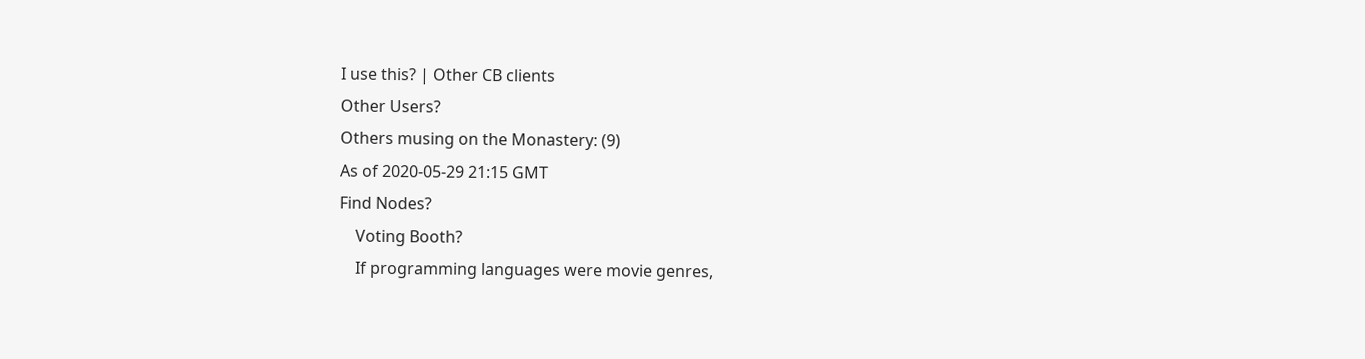I use this? | Other CB clients
Other Users?
Others musing on the Monastery: (9)
As of 2020-05-29 21:15 GMT
Find Nodes?
    Voting Booth?
    If programming languages were movie genres,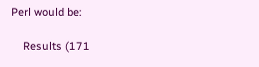Perl would be:

    Results (171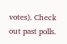votes). Check out past polls.